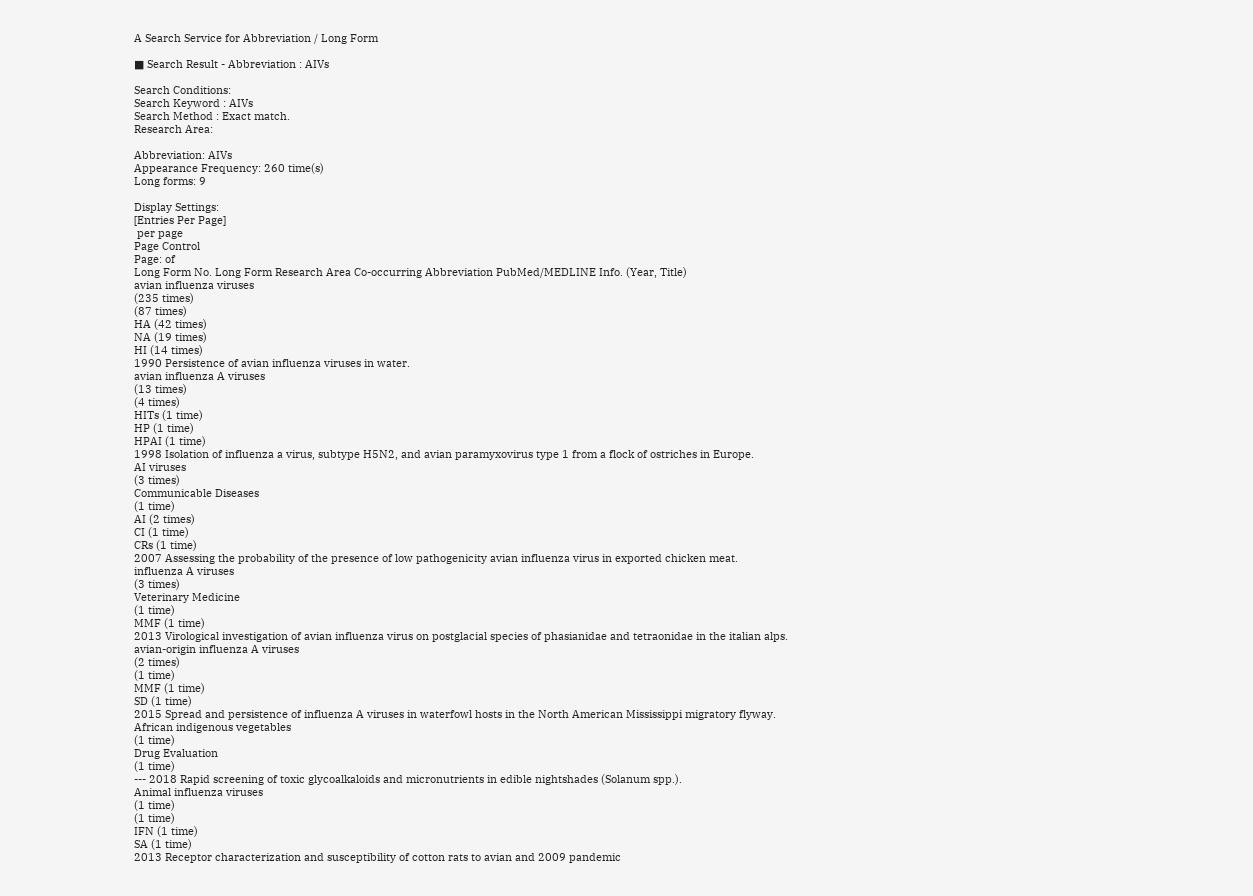A Search Service for Abbreviation / Long Form

■ Search Result - Abbreviation : AIVs

Search Conditions:
Search Keyword : AIVs
Search Method : Exact match.
Research Area:

Abbreviation: AIVs
Appearance Frequency: 260 time(s)
Long forms: 9

Display Settings:
[Entries Per Page]
 per page
Page Control
Page: of
Long Form No. Long Form Research Area Co-occurring Abbreviation PubMed/MEDLINE Info. (Year, Title)
avian influenza viruses
(235 times)
(87 times)
HA (42 times)
NA (19 times)
HI (14 times)
1990 Persistence of avian influenza viruses in water.
avian influenza A viruses
(13 times)
(4 times)
HITs (1 time)
HP (1 time)
HPAI (1 time)
1998 Isolation of influenza a virus, subtype H5N2, and avian paramyxovirus type 1 from a flock of ostriches in Europe.
AI viruses
(3 times)
Communicable Diseases
(1 time)
AI (2 times)
CI (1 time)
CRs (1 time)
2007 Assessing the probability of the presence of low pathogenicity avian influenza virus in exported chicken meat.
influenza A viruses
(3 times)
Veterinary Medicine
(1 time)
MMF (1 time)
2013 Virological investigation of avian influenza virus on postglacial species of phasianidae and tetraonidae in the italian alps.
avian-origin influenza A viruses
(2 times)
(1 time)
MMF (1 time)
SD (1 time)
2015 Spread and persistence of influenza A viruses in waterfowl hosts in the North American Mississippi migratory flyway.
African indigenous vegetables
(1 time)
Drug Evaluation
(1 time)
--- 2018 Rapid screening of toxic glycoalkaloids and micronutrients in edible nightshades (Solanum spp.).
Animal influenza viruses
(1 time)
(1 time)
IFN (1 time)
SA (1 time)
2013 Receptor characterization and susceptibility of cotton rats to avian and 2009 pandemic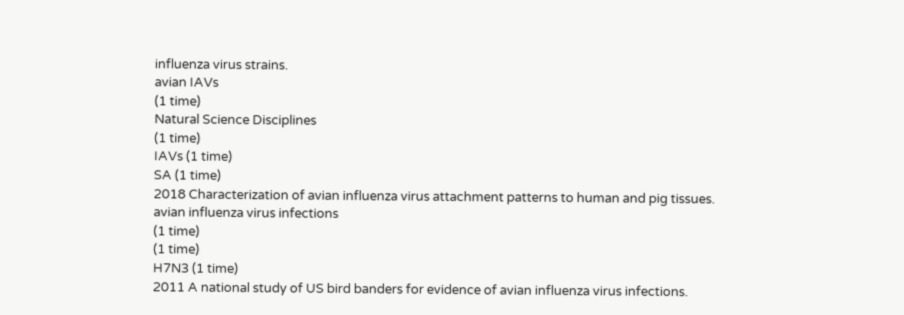influenza virus strains.
avian IAVs
(1 time)
Natural Science Disciplines
(1 time)
IAVs (1 time)
SA (1 time)
2018 Characterization of avian influenza virus attachment patterns to human and pig tissues.
avian influenza virus infections
(1 time)
(1 time)
H7N3 (1 time)
2011 A national study of US bird banders for evidence of avian influenza virus infections.